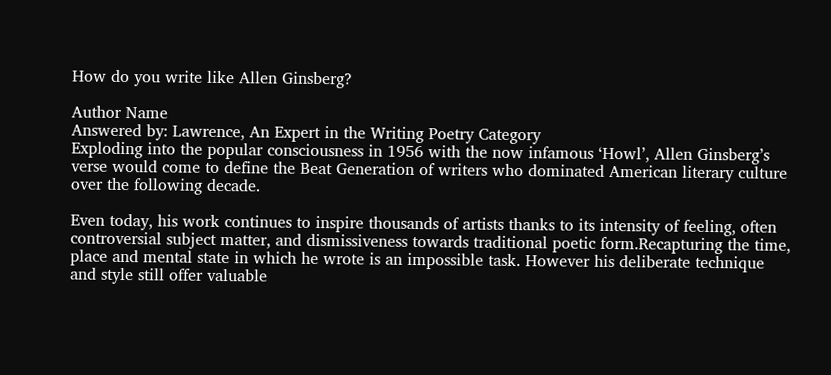How do you write like Allen Ginsberg?

Author Name
Answered by: Lawrence, An Expert in the Writing Poetry Category
Exploding into the popular consciousness in 1956 with the now infamous ‘Howl’, Allen Ginsberg’s verse would come to define the Beat Generation of writers who dominated American literary culture over the following decade.

Even today, his work continues to inspire thousands of artists thanks to its intensity of feeling, often controversial subject matter, and dismissiveness towards traditional poetic form.Recapturing the time, place and mental state in which he wrote is an impossible task. However his deliberate technique and style still offer valuable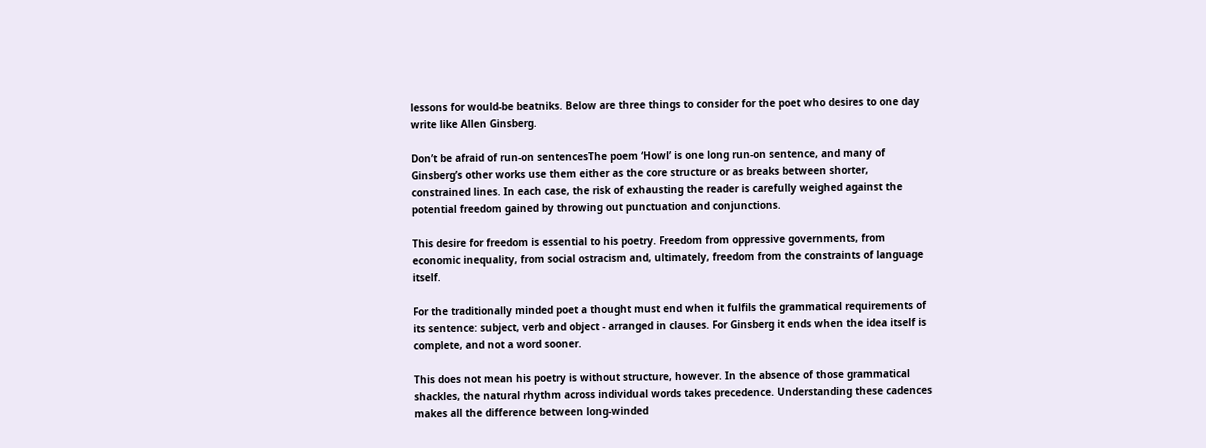lessons for would-be beatniks. Below are three things to consider for the poet who desires to one day write like Allen Ginsberg.

Don’t be afraid of run-on sentencesThe poem ‘Howl’ is one long run-on sentence, and many of Ginsberg’s other works use them either as the core structure or as breaks between shorter, constrained lines. In each case, the risk of exhausting the reader is carefully weighed against the potential freedom gained by throwing out punctuation and conjunctions.

This desire for freedom is essential to his poetry. Freedom from oppressive governments, from economic inequality, from social ostracism and, ultimately, freedom from the constraints of language itself.

For the traditionally minded poet a thought must end when it fulfils the grammatical requirements of its sentence: subject, verb and object - arranged in clauses. For Ginsberg it ends when the idea itself is complete, and not a word sooner.

This does not mean his poetry is without structure, however. In the absence of those grammatical shackles, the natural rhythm across individual words takes precedence. Understanding these cadences makes all the difference between long-winded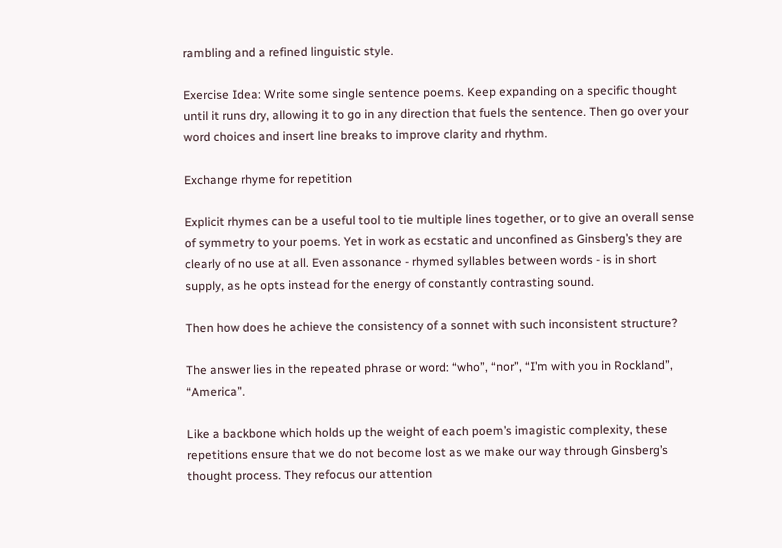rambling and a refined linguistic style.

Exercise Idea: Write some single sentence poems. Keep expanding on a specific thought until it runs dry, allowing it to go in any direction that fuels the sentence. Then go over your word choices and insert line breaks to improve clarity and rhythm.

Exchange rhyme for repetition

Explicit rhymes can be a useful tool to tie multiple lines together, or to give an overall sense of symmetry to your poems. Yet in work as ecstatic and unconfined as Ginsberg’s they are clearly of no use at all. Even assonance - rhymed syllables between words - is in short supply, as he opts instead for the energy of constantly contrasting sound.

Then how does he achieve the consistency of a sonnet with such inconsistent structure?

The answer lies in the repeated phrase or word: “who”, “nor”, “I’m with you in Rockland”, “America”.

Like a backbone which holds up the weight of each poem’s imagistic complexity, these repetitions ensure that we do not become lost as we make our way through Ginsberg’s thought process. They refocus our attention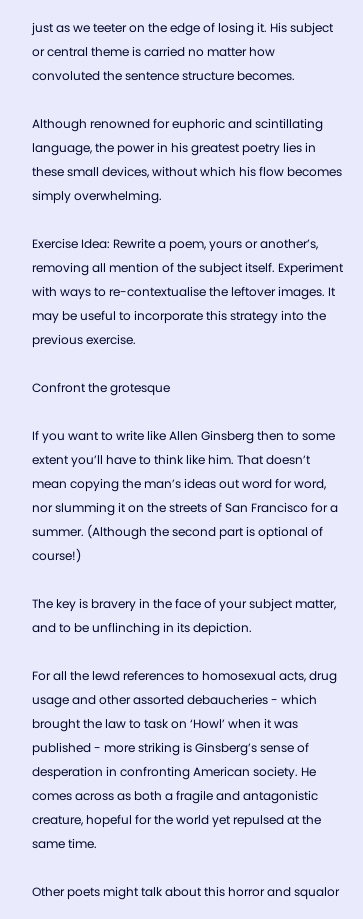just as we teeter on the edge of losing it. His subject or central theme is carried no matter how convoluted the sentence structure becomes.

Although renowned for euphoric and scintillating language, the power in his greatest poetry lies in these small devices, without which his flow becomes simply overwhelming.

Exercise Idea: Rewrite a poem, yours or another’s, removing all mention of the subject itself. Experiment with ways to re-contextualise the leftover images. It may be useful to incorporate this strategy into the previous exercise.

Confront the grotesque

If you want to write like Allen Ginsberg then to some extent you’ll have to think like him. That doesn’t mean copying the man’s ideas out word for word, nor slumming it on the streets of San Francisco for a summer. (Although the second part is optional of course!)

The key is bravery in the face of your subject matter, and to be unflinching in its depiction.

For all the lewd references to homosexual acts, drug usage and other assorted debaucheries - which brought the law to task on ‘Howl’ when it was published - more striking is Ginsberg’s sense of desperation in confronting American society. He comes across as both a fragile and antagonistic creature, hopeful for the world yet repulsed at the same time.

Other poets might talk about this horror and squalor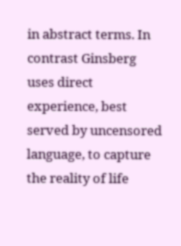in abstract terms. In contrast Ginsberg uses direct experience, best served by uncensored language, to capture the reality of life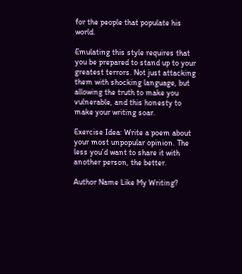for the people that populate his world.

Emulating this style requires that you be prepared to stand up to your greatest terrors. Not just attacking them with shocking language, but allowing the truth to make you vulnerable, and this honesty to make your writing soar.

Exercise Idea: Write a poem about your most unpopular opinion. The less you’d want to share it with another person, the better.

Author Name Like My Writing?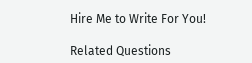Hire Me to Write For You!

Related Questions